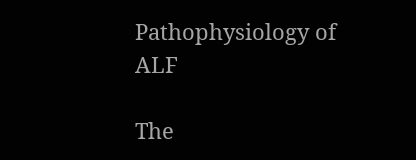Pathophysiology of ALF

The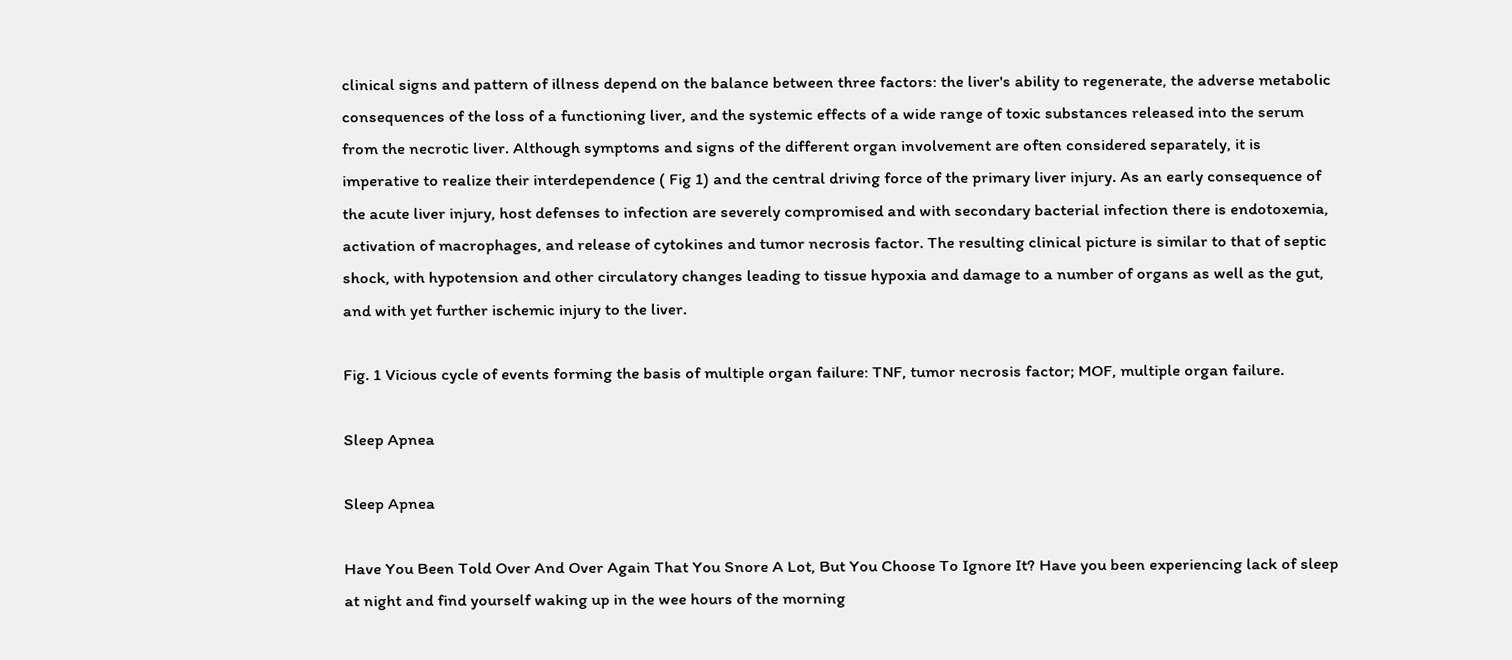clinical signs and pattern of illness depend on the balance between three factors: the liver's ability to regenerate, the adverse metabolic consequences of the loss of a functioning liver, and the systemic effects of a wide range of toxic substances released into the serum from the necrotic liver. Although symptoms and signs of the different organ involvement are often considered separately, it is imperative to realize their interdependence ( Fig 1) and the central driving force of the primary liver injury. As an early consequence of the acute liver injury, host defenses to infection are severely compromised and with secondary bacterial infection there is endotoxemia, activation of macrophages, and release of cytokines and tumor necrosis factor. The resulting clinical picture is similar to that of septic shock, with hypotension and other circulatory changes leading to tissue hypoxia and damage to a number of organs as well as the gut, and with yet further ischemic injury to the liver.

Fig. 1 Vicious cycle of events forming the basis of multiple organ failure: TNF, tumor necrosis factor; MOF, multiple organ failure.

Sleep Apnea

Sleep Apnea

Have You Been Told Over And Over Again That You Snore A Lot, But You Choose To Ignore It? Have you been experiencing lack of sleep at night and find yourself waking up in the wee hours of the morning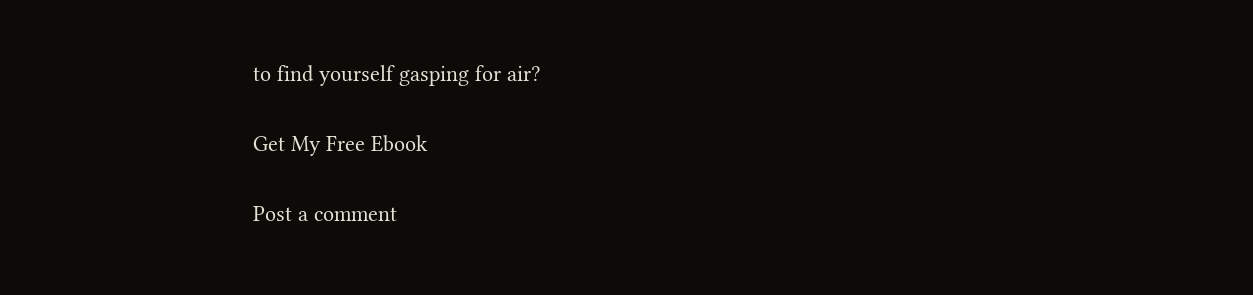to find yourself gasping for air?

Get My Free Ebook

Post a comment